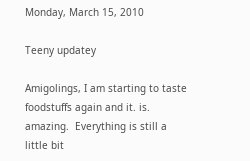Monday, March 15, 2010

Teeny updatey

Amigolings, I am starting to taste foodstuffs again and it. is. amazing.  Everything is still a little bit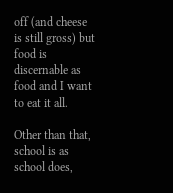off (and cheese is still gross) but food is discernable as food and I want to eat it all.

Other than that, school is as school does,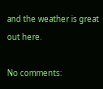and the weather is great out here.

No comments: